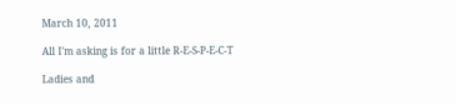March 10, 2011

All I'm asking is for a little R-E-S-P-E-C-T

Ladies and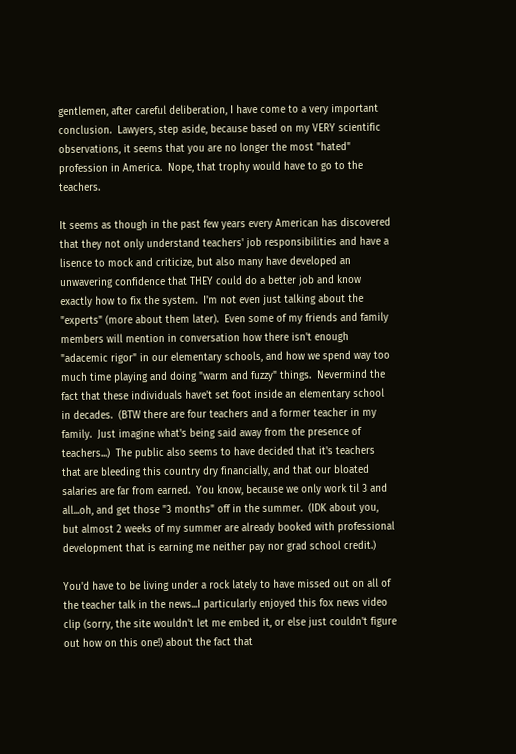gentlemen, after careful deliberation, I have come to a very important conclusion.  Lawyers, step aside, because based on my VERY scientific observations, it seems that you are no longer the most "hated" profession in America.  Nope, that trophy would have to go to the teachers.

It seems as though in the past few years every American has discovered that they not only understand teachers' job responsibilities and have a lisence to mock and criticize, but also many have developed an unwavering confidence that THEY could do a better job and know exactly how to fix the system.  I'm not even just talking about the "experts" (more about them later).  Even some of my friends and family members will mention in conversation how there isn't enough "adacemic rigor" in our elementary schools, and how we spend way too much time playing and doing "warm and fuzzy" things.  Nevermind the fact that these individuals have't set foot inside an elementary school in decades.  (BTW there are four teachers and a former teacher in my family.  Just imagine what's being said away from the presence of teachers...)  The public also seems to have decided that it's teachers that are bleeding this country dry financially, and that our bloated salaries are far from earned.  You know, because we only work til 3 and all...oh, and get those "3 months" off in the summer.  (IDK about you, but almost 2 weeks of my summer are already booked with professional development that is earning me neither pay nor grad school credit.)

You'd have to be living under a rock lately to have missed out on all of the teacher talk in the news...I particularly enjoyed this fox news video clip (sorry, the site wouldn't let me embed it, or else just couldn't figure out how on this one!) about the fact that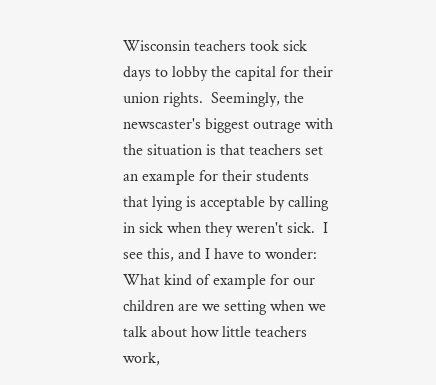Wisconsin teachers took sick days to lobby the capital for their union rights.  Seemingly, the newscaster's biggest outrage with the situation is that teachers set an example for their students that lying is acceptable by calling in sick when they weren't sick.  I see this, and I have to wonder: What kind of example for our children are we setting when we talk about how little teachers work,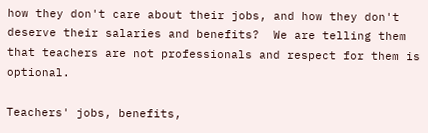how they don't care about their jobs, and how they don't deserve their salaries and benefits?  We are telling them that teachers are not professionals and respect for them is optional.

Teachers' jobs, benefits,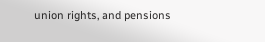union rights, and pensions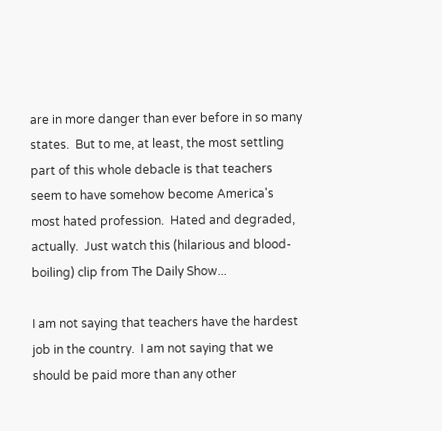are in more danger than ever before in so many states.  But to me, at least, the most settling part of this whole debacle is that teachers seem to have somehow become America's most hated profession.  Hated and degraded, actually.  Just watch this (hilarious and blood-boiling) clip from The Daily Show...

I am not saying that teachers have the hardest job in the country.  I am not saying that we should be paid more than any other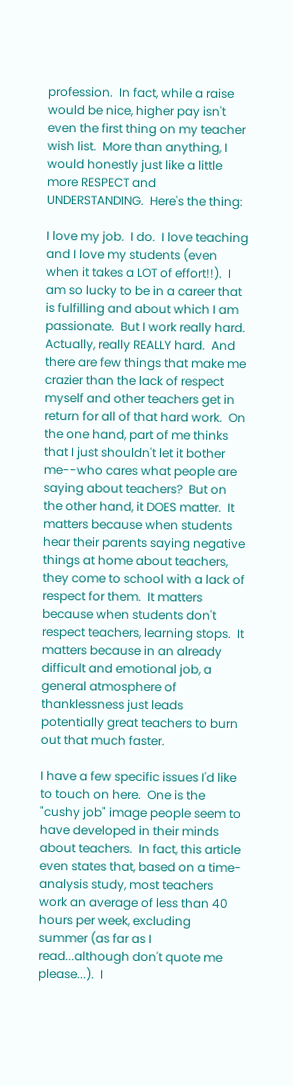profession.  In fact, while a raise would be nice, higher pay isn't even the first thing on my teacher wish list.  More than anything, I would honestly just like a little more RESPECT and UNDERSTANDING.  Here's the thing:

I love my job.  I do.  I love teaching and I love my students (even when it takes a LOT of effort!!).  I am so lucky to be in a career that is fulfilling and about which I am passionate.  But I work really hard.  Actually, really REALLY hard.  And there are few things that make me crazier than the lack of respect myself and other teachers get in return for all of that hard work.  On the one hand, part of me thinks that I just shouldn't let it bother me--who cares what people are saying about teachers?  But on the other hand, it DOES matter.  It matters because when students hear their parents saying negative things at home about teachers, they come to school with a lack of respect for them.  It matters because when students don't respect teachers, learning stops.  It matters because in an already difficult and emotional job, a general atmosphere of thanklessness just leads potentially great teachers to burn out that much faster.

I have a few specific issues I'd like to touch on here.  One is the "cushy job" image people seem to have developed in their minds about teachers.  In fact, this article even states that, based on a time-analysis study, most teachers work an average of less than 40 hours per week, excluding summer (as far as I read...although don't quote me please...).  I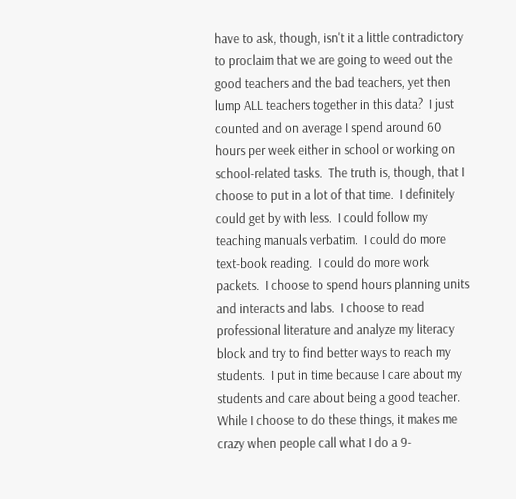have to ask, though, isn't it a little contradictory to proclaim that we are going to weed out the good teachers and the bad teachers, yet then lump ALL teachers together in this data?  I just counted and on average I spend around 60 hours per week either in school or working on school-related tasks.  The truth is, though, that I choose to put in a lot of that time.  I definitely could get by with less.  I could follow my teaching manuals verbatim.  I could do more text-book reading.  I could do more work packets.  I choose to spend hours planning units and interacts and labs.  I choose to read professional literature and analyze my literacy block and try to find better ways to reach my students.  I put in time because I care about my students and care about being a good teacher.  While I choose to do these things, it makes me crazy when people call what I do a 9-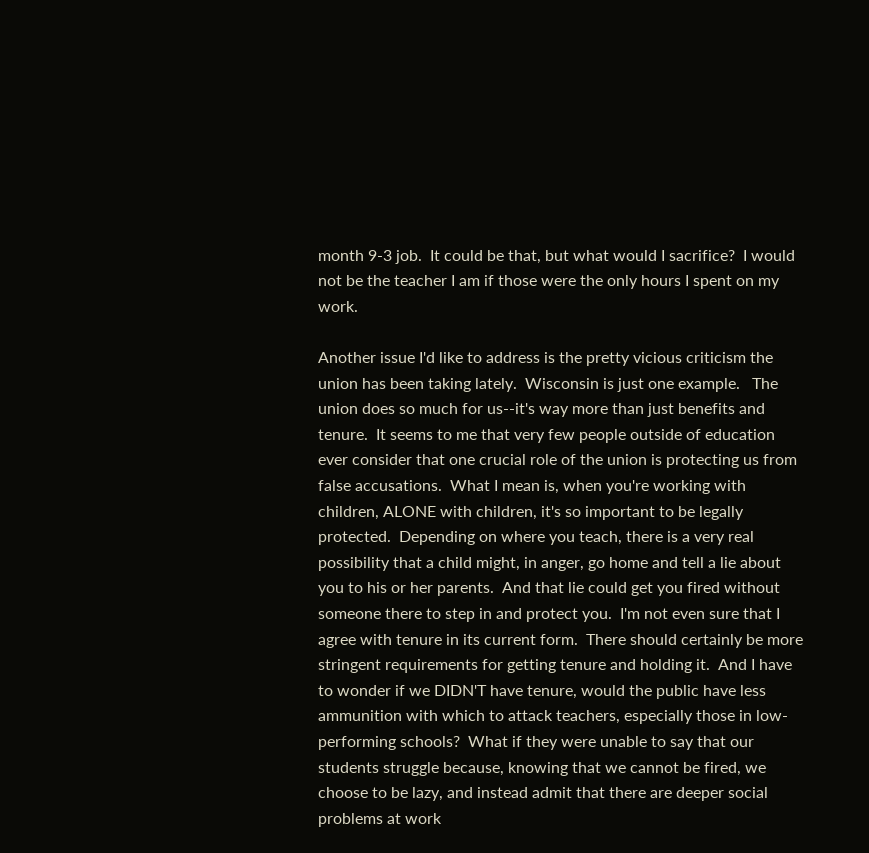month 9-3 job.  It could be that, but what would I sacrifice?  I would not be the teacher I am if those were the only hours I spent on my work.

Another issue I'd like to address is the pretty vicious criticism the union has been taking lately.  Wisconsin is just one example.   The union does so much for us--it's way more than just benefits and tenure.  It seems to me that very few people outside of education ever consider that one crucial role of the union is protecting us from false accusations.  What I mean is, when you're working with children, ALONE with children, it's so important to be legally protected.  Depending on where you teach, there is a very real possibility that a child might, in anger, go home and tell a lie about you to his or her parents.  And that lie could get you fired without someone there to step in and protect you.  I'm not even sure that I agree with tenure in its current form.  There should certainly be more stringent requirements for getting tenure and holding it.  And I have to wonder if we DIDN'T have tenure, would the public have less ammunition with which to attack teachers, especially those in low-performing schools?  What if they were unable to say that our students struggle because, knowing that we cannot be fired, we choose to be lazy, and instead admit that there are deeper social problems at work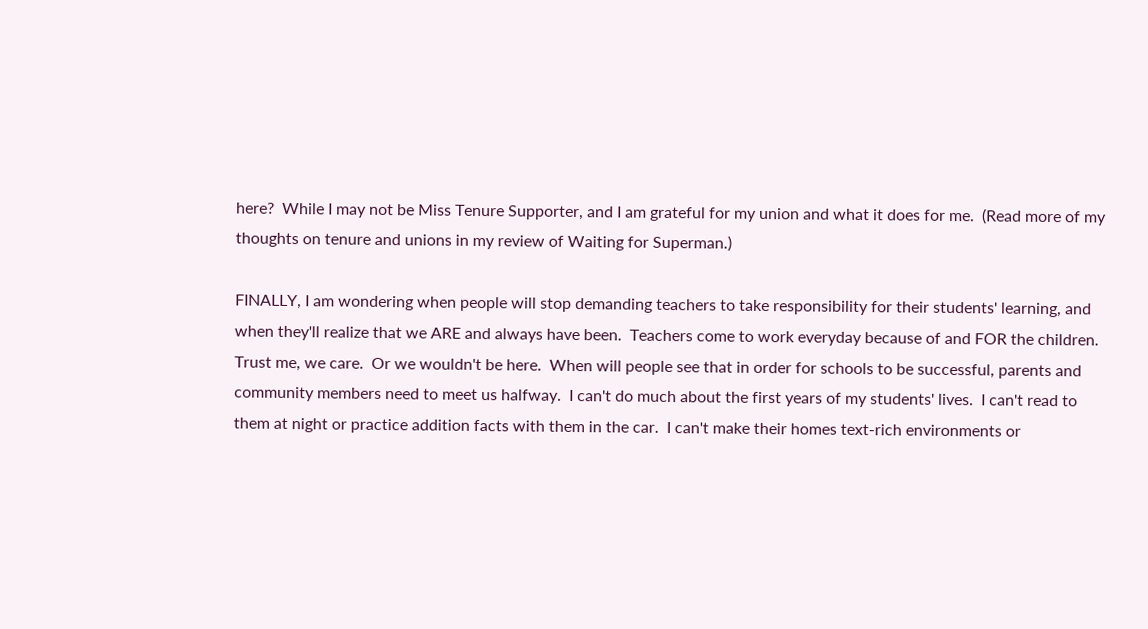here?  While I may not be Miss Tenure Supporter, and I am grateful for my union and what it does for me.  (Read more of my thoughts on tenure and unions in my review of Waiting for Superman.)

FINALLY, I am wondering when people will stop demanding teachers to take responsibility for their students' learning, and when they'll realize that we ARE and always have been.  Teachers come to work everyday because of and FOR the children.  Trust me, we care.  Or we wouldn't be here.  When will people see that in order for schools to be successful, parents and community members need to meet us halfway.  I can't do much about the first years of my students' lives.  I can't read to them at night or practice addition facts with them in the car.  I can't make their homes text-rich environments or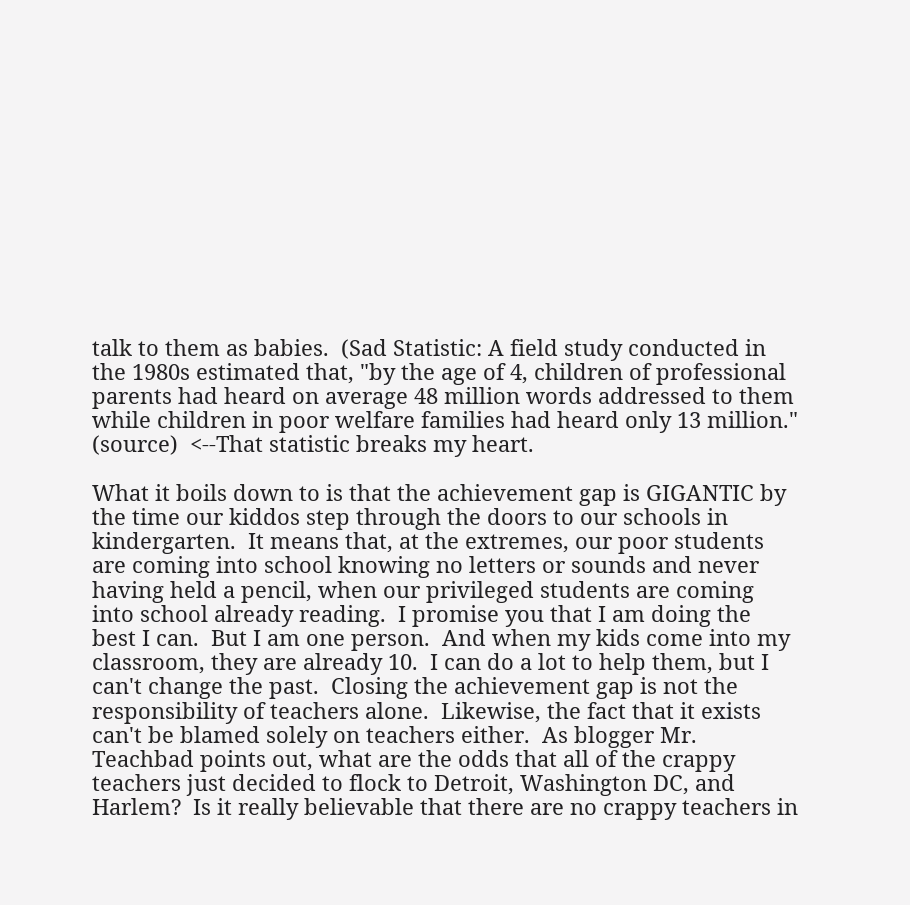talk to them as babies.  (Sad Statistic: A field study conducted in the 1980s estimated that, "by the age of 4, children of professional parents had heard on average 48 million words addressed to them while children in poor welfare families had heard only 13 million." (source)  <--That statistic breaks my heart.

What it boils down to is that the achievement gap is GIGANTIC by the time our kiddos step through the doors to our schools in kindergarten.  It means that, at the extremes, our poor students are coming into school knowing no letters or sounds and never having held a pencil, when our privileged students are coming into school already reading.  I promise you that I am doing the best I can.  But I am one person.  And when my kids come into my classroom, they are already 10.  I can do a lot to help them, but I can't change the past.  Closing the achievement gap is not the responsibility of teachers alone.  Likewise, the fact that it exists can't be blamed solely on teachers either.  As blogger Mr. Teachbad points out, what are the odds that all of the crappy teachers just decided to flock to Detroit, Washington DC, and Harlem?  Is it really believable that there are no crappy teachers in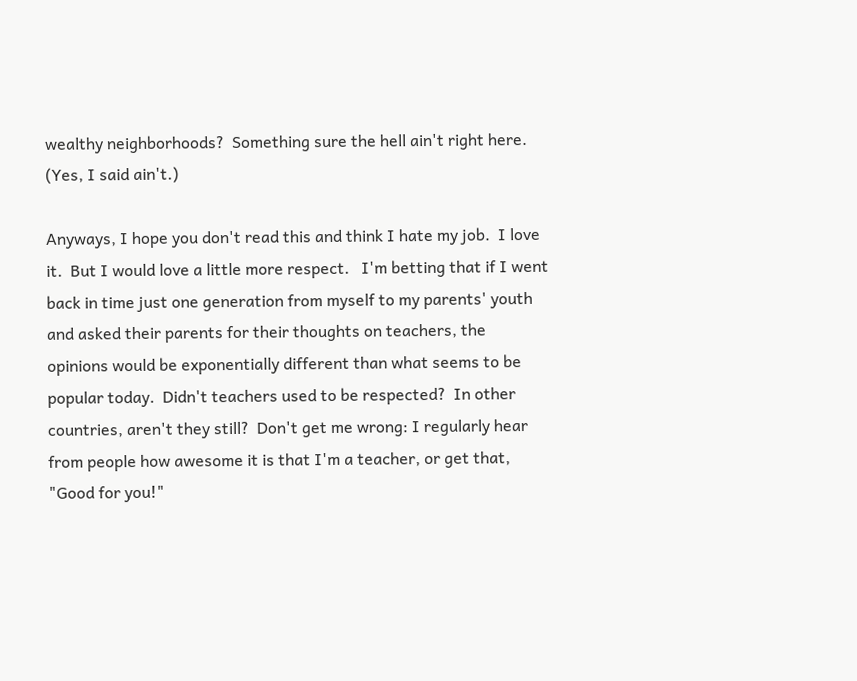wealthy neighborhoods?  Something sure the hell ain't right here.  (Yes, I said ain't.)

Anyways, I hope you don't read this and think I hate my job.  I love it.  But I would love a little more respect.   I'm betting that if I went back in time just one generation from myself to my parents' youth and asked their parents for their thoughts on teachers, the opinions would be exponentially different than what seems to be popular today.  Didn't teachers used to be respected?  In other countries, aren't they still?  Don't get me wrong: I regularly hear from people how awesome it is that I'm a teacher, or get that, "Good for you!"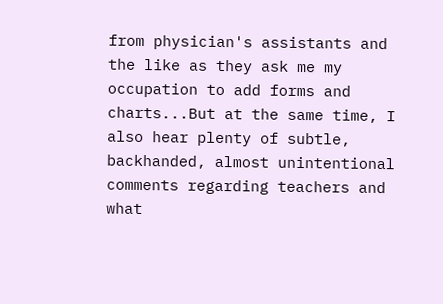from physician's assistants and the like as they ask me my occupation to add forms and charts...But at the same time, I also hear plenty of subtle, backhanded, almost unintentional comments regarding teachers and what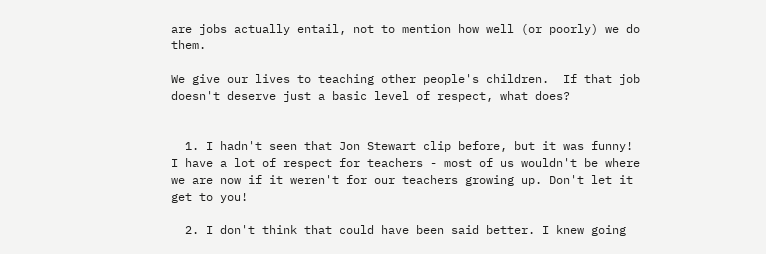are jobs actually entail, not to mention how well (or poorly) we do them.

We give our lives to teaching other people's children.  If that job doesn't deserve just a basic level of respect, what does?


  1. I hadn't seen that Jon Stewart clip before, but it was funny! I have a lot of respect for teachers - most of us wouldn't be where we are now if it weren't for our teachers growing up. Don't let it get to you!

  2. I don't think that could have been said better. I knew going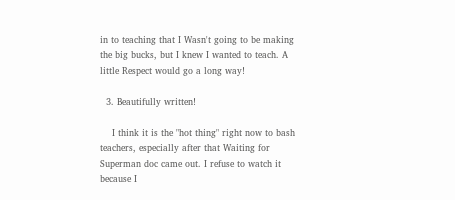in to teaching that I Wasn't going to be making the big bucks, but I knew I wanted to teach. A little Respect would go a long way!

  3. Beautifully written!

    I think it is the "hot thing" right now to bash teachers, especially after that Waiting for Superman doc came out. I refuse to watch it because I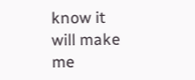know it will make me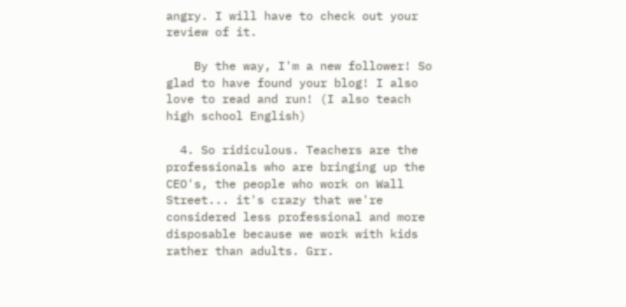angry. I will have to check out your review of it.

    By the way, I'm a new follower! So glad to have found your blog! I also love to read and run! (I also teach high school English)

  4. So ridiculous. Teachers are the professionals who are bringing up the CEO's, the people who work on Wall Street... it's crazy that we're considered less professional and more disposable because we work with kids rather than adults. Grr.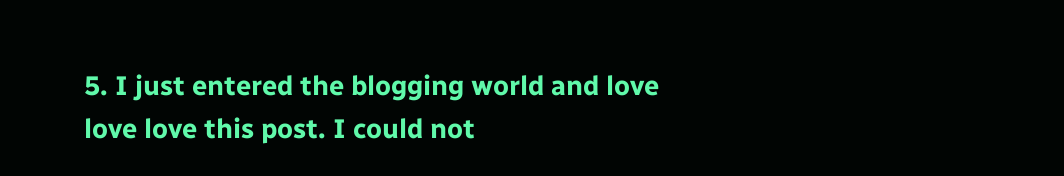5. I just entered the blogging world and love love love this post. I could not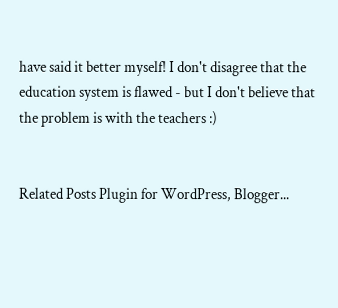have said it better myself! I don't disagree that the education system is flawed - but I don't believe that the problem is with the teachers :)


Related Posts Plugin for WordPress, Blogger...